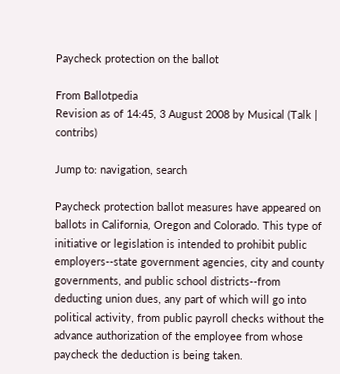Paycheck protection on the ballot

From Ballotpedia
Revision as of 14:45, 3 August 2008 by Musical (Talk | contribs)

Jump to: navigation, search

Paycheck protection ballot measures have appeared on ballots in California, Oregon and Colorado. This type of initiative or legislation is intended to prohibit public employers--state government agencies, city and county governments, and public school districts--from deducting union dues, any part of which will go into political activity, from public payroll checks without the advance authorization of the employee from whose paycheck the deduction is being taken.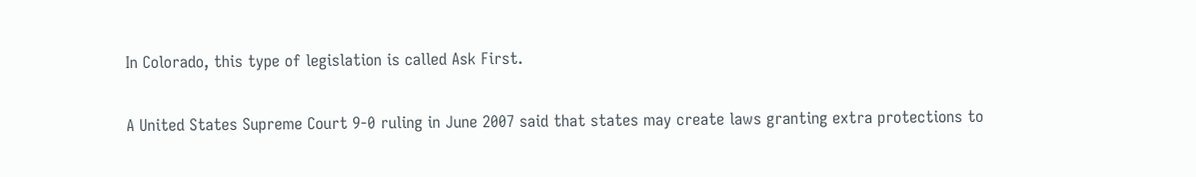In Colorado, this type of legislation is called Ask First.


A United States Supreme Court 9-0 ruling in June 2007 said that states may create laws granting extra protections to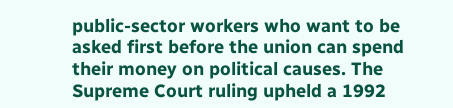public-sector workers who want to be asked first before the union can spend their money on political causes. The Supreme Court ruling upheld a 1992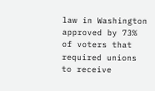law in Washington approved by 73% of voters that required unions to receive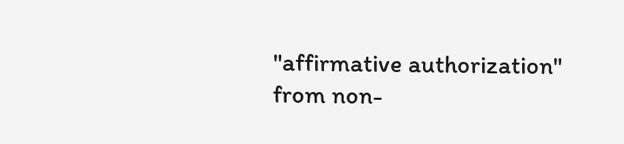"affirmative authorization" from non-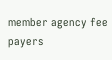member agency fee payers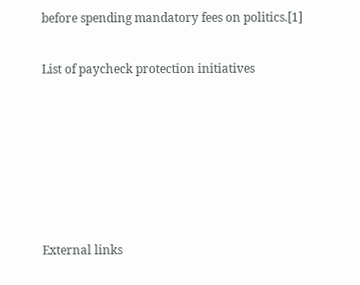before spending mandatory fees on politics.[1]

List of paycheck protection initiatives






External links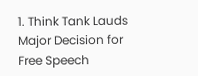1. Think Tank Lauds Major Decision for Free Speech